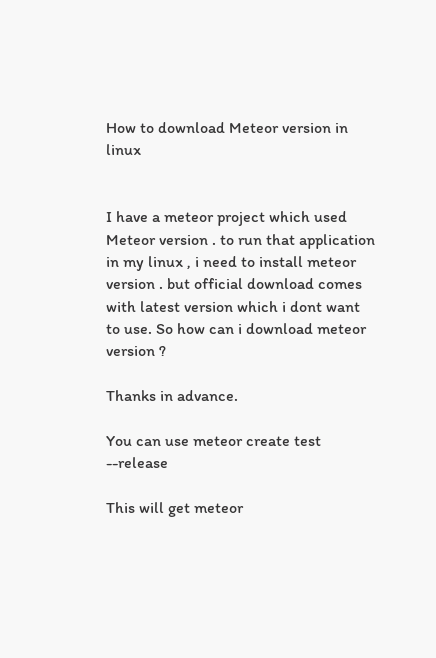How to download Meteor version in linux


I have a meteor project which used Meteor version . to run that application in my linux , i need to install meteor version . but official download comes with latest version which i dont want to use. So how can i download meteor version ?

Thanks in advance.

You can use meteor create test --release

This will get meteor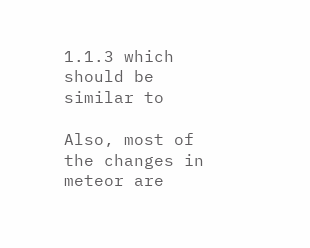1.1.3 which should be similar to

Also, most of the changes in meteor are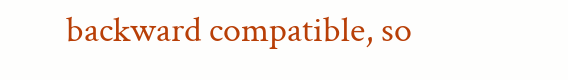backward compatible, so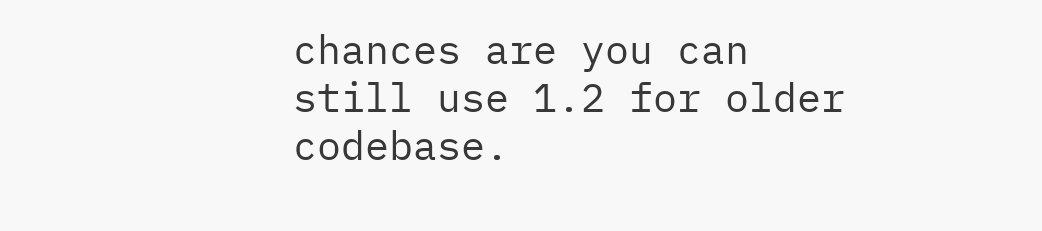chances are you can still use 1.2 for older codebase.